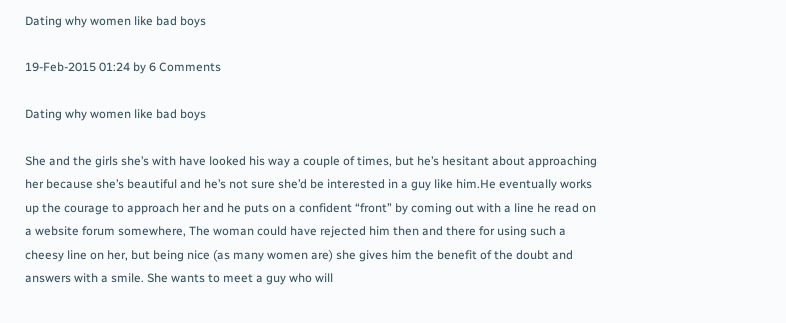Dating why women like bad boys

19-Feb-2015 01:24 by 6 Comments

Dating why women like bad boys

She and the girls she’s with have looked his way a couple of times, but he’s hesitant about approaching her because she’s beautiful and he’s not sure she’d be interested in a guy like him.He eventually works up the courage to approach her and he puts on a confident “front” by coming out with a line he read on a website forum somewhere, The woman could have rejected him then and there for using such a cheesy line on her, but being nice (as many women are) she gives him the benefit of the doubt and answers with a smile. She wants to meet a guy who will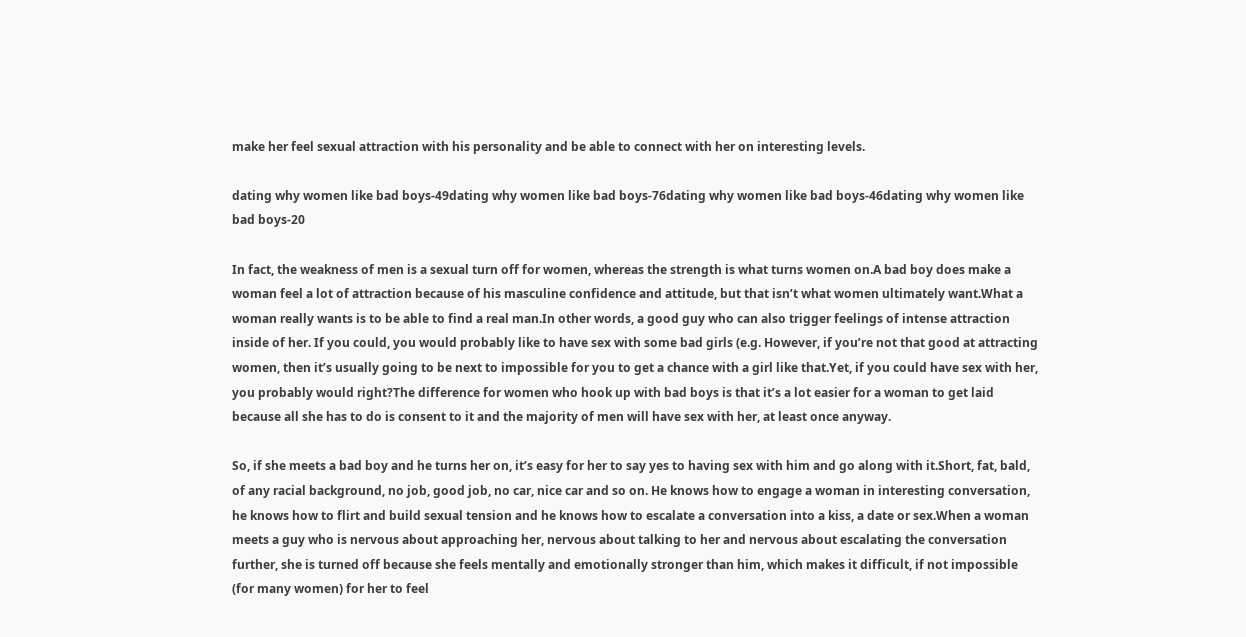make her feel sexual attraction with his personality and be able to connect with her on interesting levels.

dating why women like bad boys-49dating why women like bad boys-76dating why women like bad boys-46dating why women like bad boys-20

In fact, the weakness of men is a sexual turn off for women, whereas the strength is what turns women on.A bad boy does make a woman feel a lot of attraction because of his masculine confidence and attitude, but that isn’t what women ultimately want.What a woman really wants is to be able to find a real man.In other words, a good guy who can also trigger feelings of intense attraction inside of her. If you could, you would probably like to have sex with some bad girls (e.g. However, if you’re not that good at attracting women, then it’s usually going to be next to impossible for you to get a chance with a girl like that.Yet, if you could have sex with her, you probably would right?The difference for women who hook up with bad boys is that it’s a lot easier for a woman to get laid because all she has to do is consent to it and the majority of men will have sex with her, at least once anyway.

So, if she meets a bad boy and he turns her on, it’s easy for her to say yes to having sex with him and go along with it.Short, fat, bald, of any racial background, no job, good job, no car, nice car and so on. He knows how to engage a woman in interesting conversation, he knows how to flirt and build sexual tension and he knows how to escalate a conversation into a kiss, a date or sex.When a woman meets a guy who is nervous about approaching her, nervous about talking to her and nervous about escalating the conversation further, she is turned off because she feels mentally and emotionally stronger than him, which makes it difficult, if not impossible (for many women) for her to feel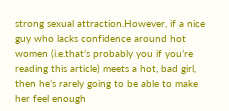strong sexual attraction.However, if a nice guy who lacks confidence around hot women (i.e.that’s probably you if you’re reading this article) meets a hot, bad girl, then he’s rarely going to be able to make her feel enough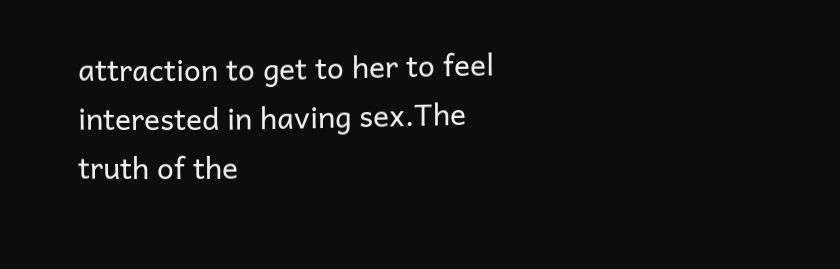attraction to get to her to feel interested in having sex.The truth of the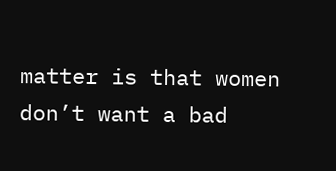matter is that women don’t want a bad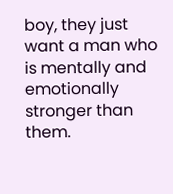boy, they just want a man who is mentally and emotionally stronger than them.